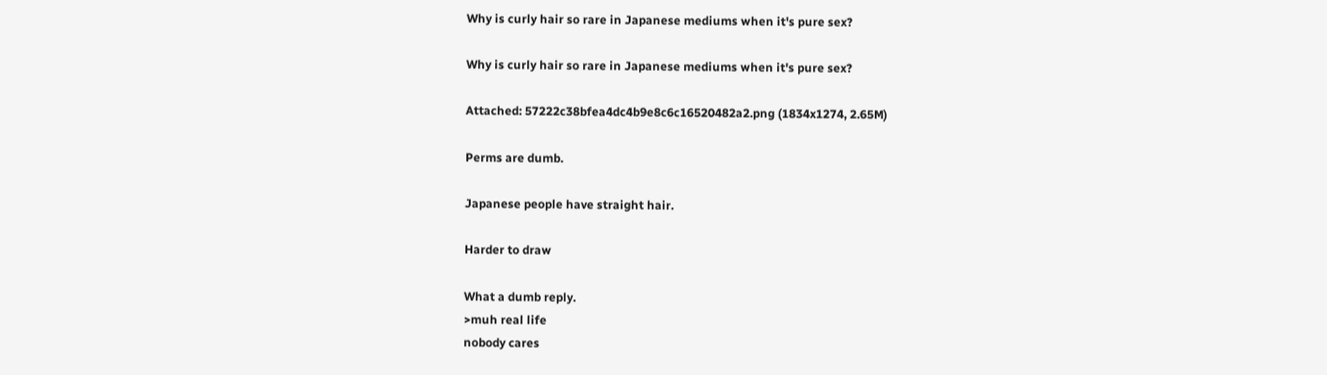Why is curly hair so rare in Japanese mediums when it's pure sex?

Why is curly hair so rare in Japanese mediums when it's pure sex?

Attached: 57222c38bfea4dc4b9e8c6c16520482a2.png (1834x1274, 2.65M)

Perms are dumb.

Japanese people have straight hair.

Harder to draw

What a dumb reply.
>muh real life
nobody cares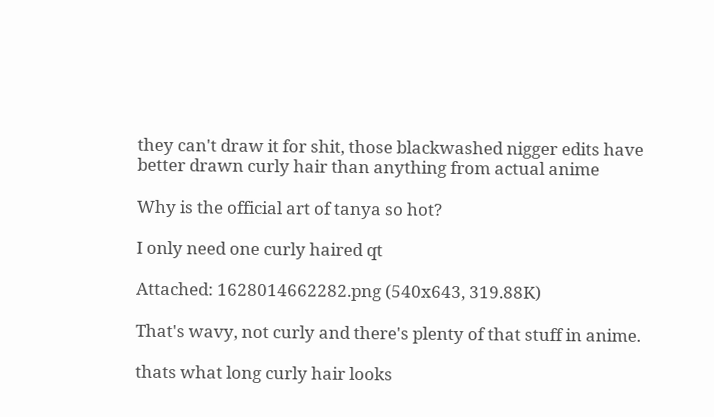they can't draw it for shit, those blackwashed nigger edits have better drawn curly hair than anything from actual anime

Why is the official art of tanya so hot?

I only need one curly haired qt

Attached: 1628014662282.png (540x643, 319.88K)

That's wavy, not curly and there's plenty of that stuff in anime.

thats what long curly hair looks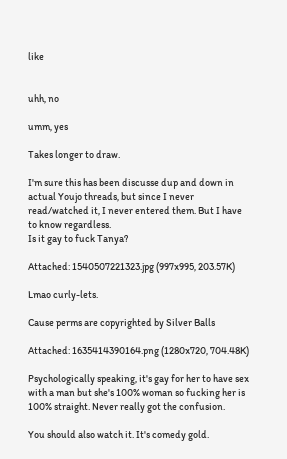like


uhh, no

umm, yes

Takes longer to draw.

I'm sure this has been discusse dup and down in actual Youjo threads, but since I never read/watched it, I never entered them. But I have to know regardless.
Is it gay to fuck Tanya?

Attached: 1540507221323.jpg (997x995, 203.57K)

Lmao curly-lets.

Cause perms are copyrighted by Silver Balls

Attached: 1635414390164.png (1280x720, 704.48K)

Psychologically speaking, it's gay for her to have sex with a man but she's 100% woman so fucking her is 100% straight. Never really got the confusion.

You should also watch it. It's comedy gold.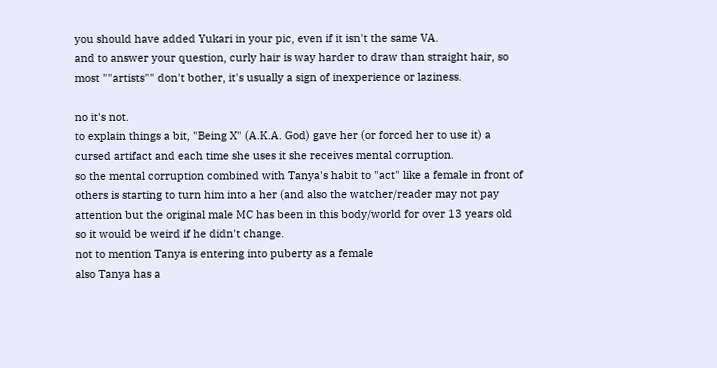you should have added Yukari in your pic, even if it isn't the same VA.
and to answer your question, curly hair is way harder to draw than straight hair, so most ""artists"" don't bother, it's usually a sign of inexperience or laziness.

no it's not.
to explain things a bit, "Being X" (A.K.A. God) gave her (or forced her to use it) a cursed artifact and each time she uses it she receives mental corruption.
so the mental corruption combined with Tanya's habit to "act" like a female in front of others is starting to turn him into a her (and also the watcher/reader may not pay attention but the original male MC has been in this body/world for over 13 years old so it would be weird if he didn't change.
not to mention Tanya is entering into puberty as a female
also Tanya has a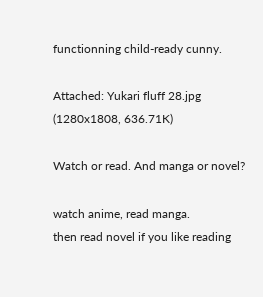functionning child-ready cunny.

Attached: Yukari fluff 28.jpg (1280x1808, 636.71K)

Watch or read. And manga or novel?

watch anime, read manga.
then read novel if you like reading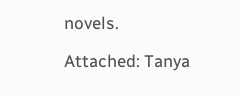novels.

Attached: Tanya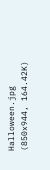Halloween.jpg (850x944, 164.42K)